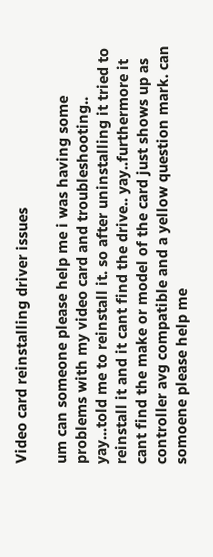Video card reinstalling driver issues

um can someone please help me i was having some problems with my video card and troubleshooting.. yay...told me to reinstall it. so after uninstalling it tried to reinstall it and it cant find the drive.. yay..furthermore it cant find the make or model of the card just shows up as controller avg compatible and a yellow question mark. can somoene please help me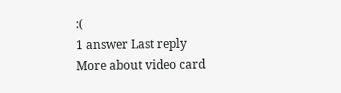:(
1 answer Last reply
More about video card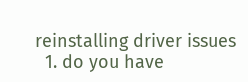reinstalling driver issues
  1. do you have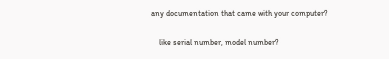any documentation that came with your computer?

    like serial number, model number?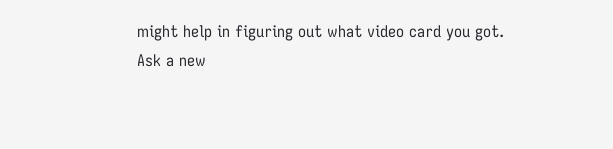might help in figuring out what video card you got.
Ask a new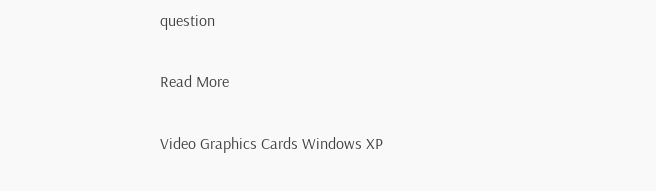question

Read More

Video Graphics Cards Windows XP